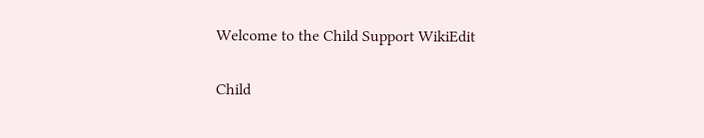Welcome to the Child Support WikiEdit

Child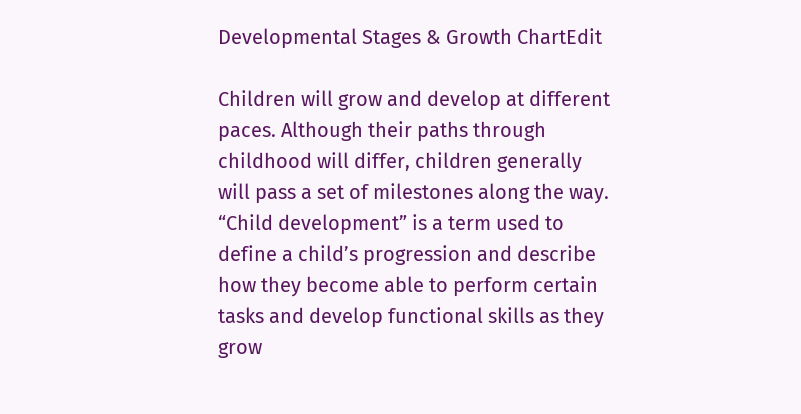Developmental Stages & Growth ChartEdit

Children will grow and develop at different paces. Although their paths through childhood will differ, children generally will pass a set of milestones along the way. “Child development” is a term used to define a child’s progression and describe how they become able to perform certain tasks and develop functional skills as they grow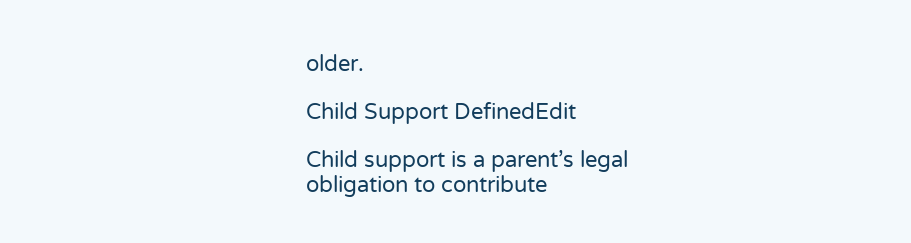older.

Child Support DefinedEdit

Child support is a parent’s legal obligation to contribute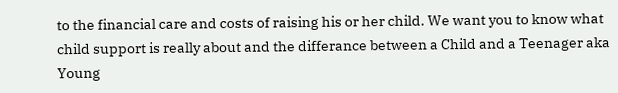to the financial care and costs of raising his or her child. We want you to know what child support is really about and the differance between a Child and a Teenager aka Young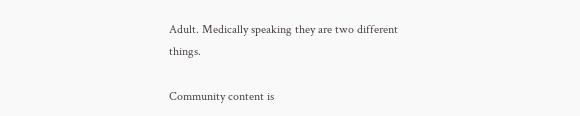Adult. Medically speaking they are two different things.

Community content is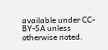available under CC-BY-SA unless otherwise noted.